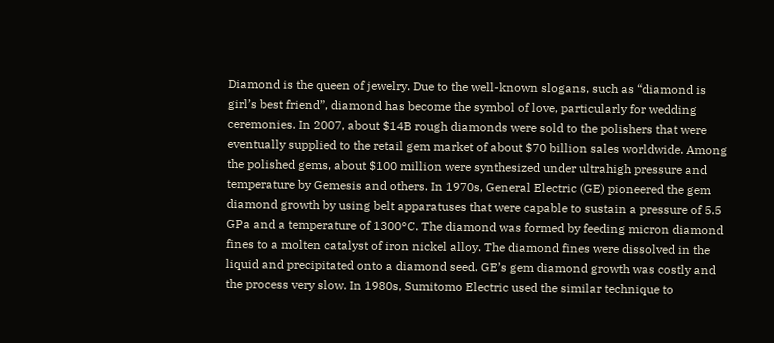Diamond is the queen of jewelry. Due to the well-known slogans, such as “diamond is girl’s best friend”, diamond has become the symbol of love, particularly for wedding ceremonies. In 2007, about $14B rough diamonds were sold to the polishers that were eventually supplied to the retail gem market of about $70 billion sales worldwide. Among the polished gems, about $100 million were synthesized under ultrahigh pressure and temperature by Gemesis and others. In 1970s, General Electric (GE) pioneered the gem diamond growth by using belt apparatuses that were capable to sustain a pressure of 5.5 GPa and a temperature of 1300°C. The diamond was formed by feeding micron diamond fines to a molten catalyst of iron nickel alloy. The diamond fines were dissolved in the liquid and precipitated onto a diamond seed. GE’s gem diamond growth was costly and the process very slow. In 1980s, Sumitomo Electric used the similar technique to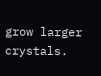grow larger crystals.